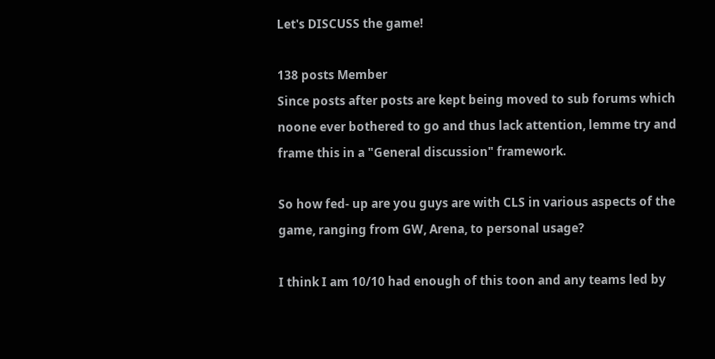Let's DISCUSS the game!

138 posts Member
Since posts after posts are kept being moved to sub forums which noone ever bothered to go and thus lack attention, lemme try and frame this in a "General discussion" framework.

So how fed- up are you guys are with CLS in various aspects of the game, ranging from GW, Arena, to personal usage?

I think I am 10/10 had enough of this toon and any teams led by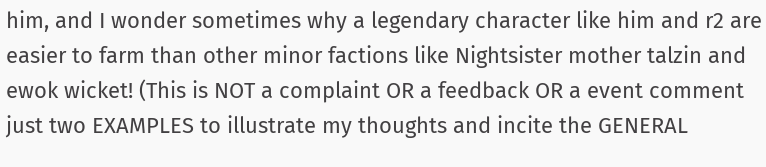him, and I wonder sometimes why a legendary character like him and r2 are easier to farm than other minor factions like Nightsister mother talzin and ewok wicket! (This is NOT a complaint OR a feedback OR a event comment just two EXAMPLES to illustrate my thoughts and incite the GENERAL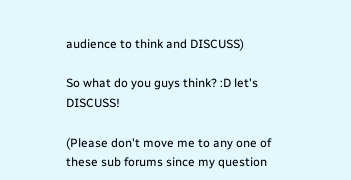audience to think and DISCUSS)

So what do you guys think? :D let's DISCUSS!

(Please don't move me to any one of these sub forums since my question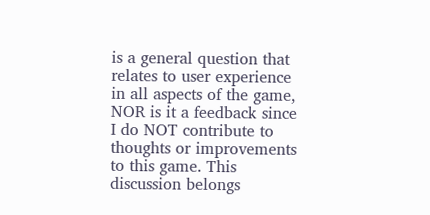is a general question that relates to user experience in all aspects of the game, NOR is it a feedback since I do NOT contribute to thoughts or improvements to this game. This discussion belongs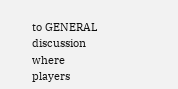to GENERAL discussion where players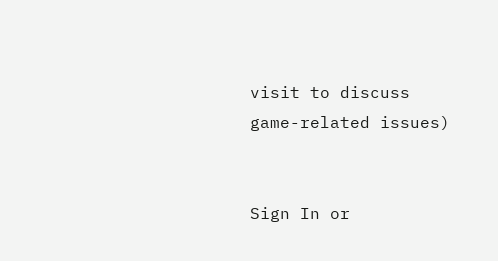visit to discuss game-related issues)


Sign In or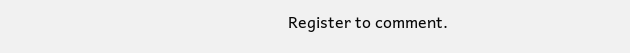Register to comment.